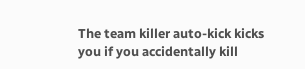The team killer auto-kick kicks you if you accidentally kill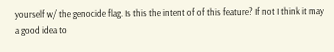yourself w/ the genocide flag. Is this the intent of of this feature? If not I think it may a good idea to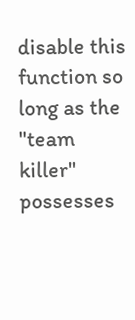disable this function so long as the "team killer" possesses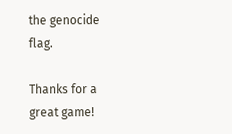the genocide flag.

Thanks for a great game!